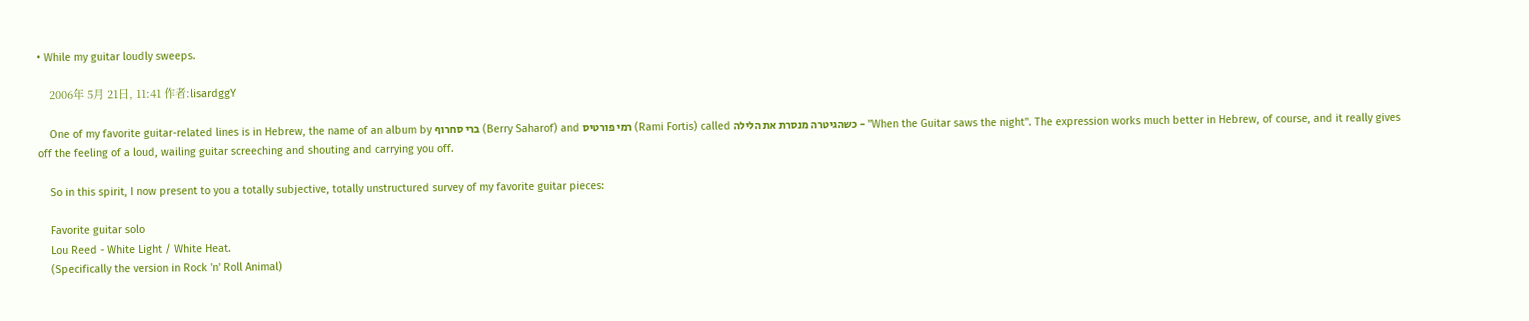• While my guitar loudly sweeps.

    2006年 5月 21日, 11:41 作者:lisardggY

    One of my favorite guitar-related lines is in Hebrew, the name of an album by ברי סחרוף (Berry Saharof) and רמי פורטיס (Rami Fortis) called כשהגיטרה מנסרת את הלילה - "When the Guitar saws the night". The expression works much better in Hebrew, of course, and it really gives off the feeling of a loud, wailing guitar screeching and shouting and carrying you off.

    So in this spirit, I now present to you a totally subjective, totally unstructured survey of my favorite guitar pieces:

    Favorite guitar solo
    Lou Reed - White Light / White Heat.
    (Specifically the version in Rock 'n' Roll Animal)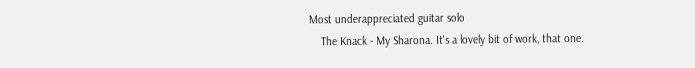Most underappreciated guitar solo
    The Knack - My Sharona. It's a lovely bit of work, that one.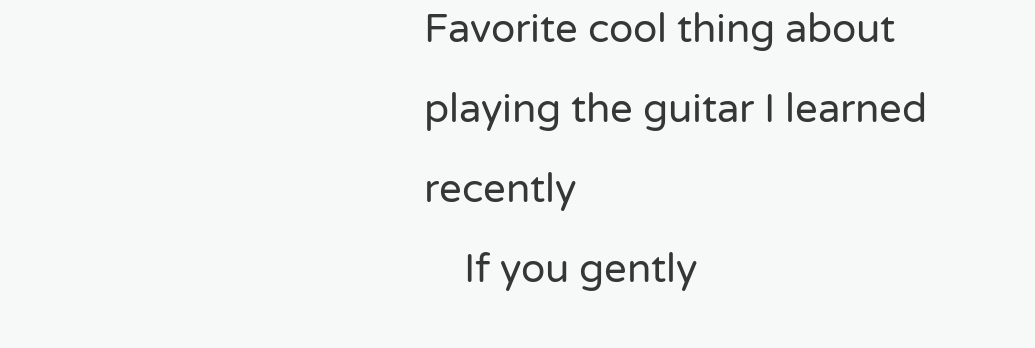Favorite cool thing about playing the guitar I learned recently
    If you gently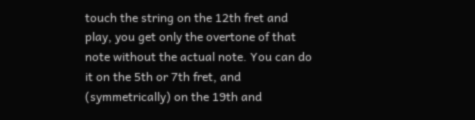touch the string on the 12th fret and play, you get only the overtone of that note without the actual note. You can do it on the 5th or 7th fret, and (symmetrically) on the 19th and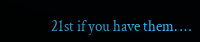21st if you have them. …